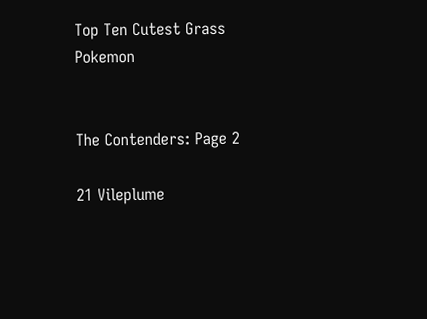Top Ten Cutest Grass Pokemon


The Contenders: Page 2

21 Vileplume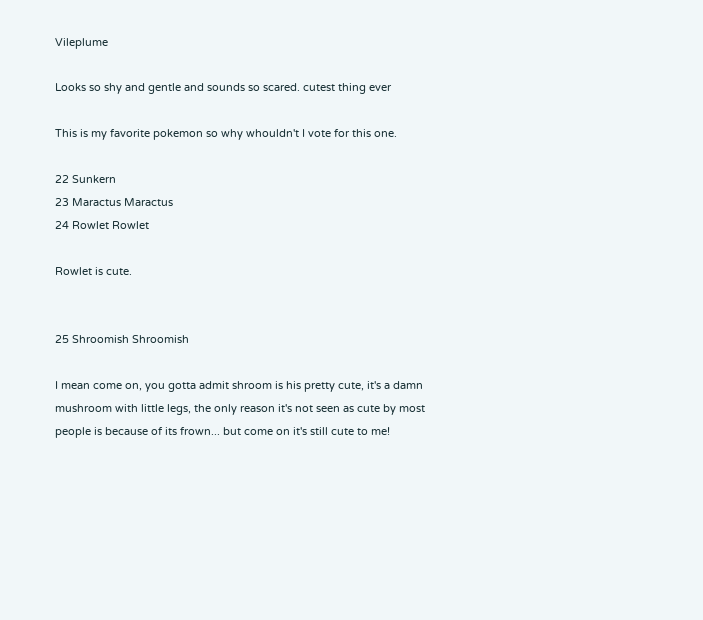Vileplume

Looks so shy and gentle and sounds so scared. cutest thing ever

This is my favorite pokemon so why whouldn't I vote for this one.

22 Sunkern
23 Maractus Maractus
24 Rowlet Rowlet

Rowlet is cute.


25 Shroomish Shroomish

I mean come on, you gotta admit shroom is his pretty cute, it's a damn mushroom with little legs, the only reason it's not seen as cute by most people is because of its frown... but come on it's still cute to me!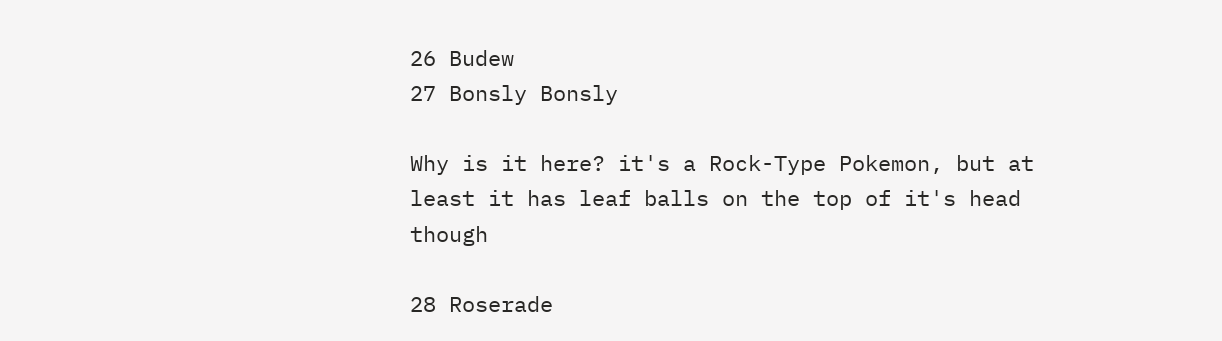26 Budew
27 Bonsly Bonsly

Why is it here? it's a Rock-Type Pokemon, but at least it has leaf balls on the top of it's head though

28 Roserade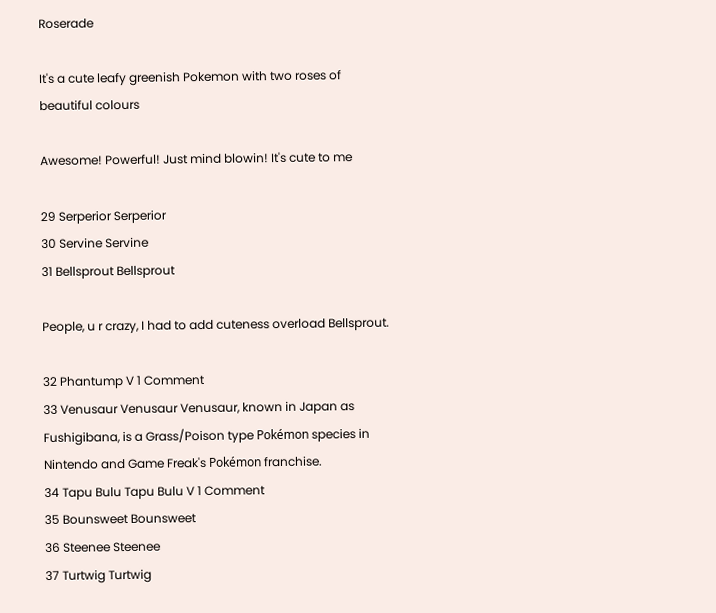Roserade

It's a cute leafy greenish Pokemon with two roses of beautiful colours

Awesome! Powerful! Just mind blowin! It's cute to me

29 Serperior Serperior
30 Servine Servine
31 Bellsprout Bellsprout

People, u r crazy, I had to add cuteness overload Bellsprout.

32 Phantump V 1 Comment
33 Venusaur Venusaur Venusaur, known in Japan as Fushigibana, is a Grass/Poison type Pokémon species in Nintendo and Game Freak's Pokémon franchise.
34 Tapu Bulu Tapu Bulu V 1 Comment
35 Bounsweet Bounsweet
36 Steenee Steenee
37 Turtwig Turtwig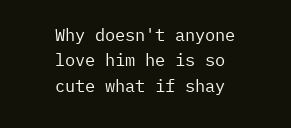Why doesn't anyone love him he is so cute what if shay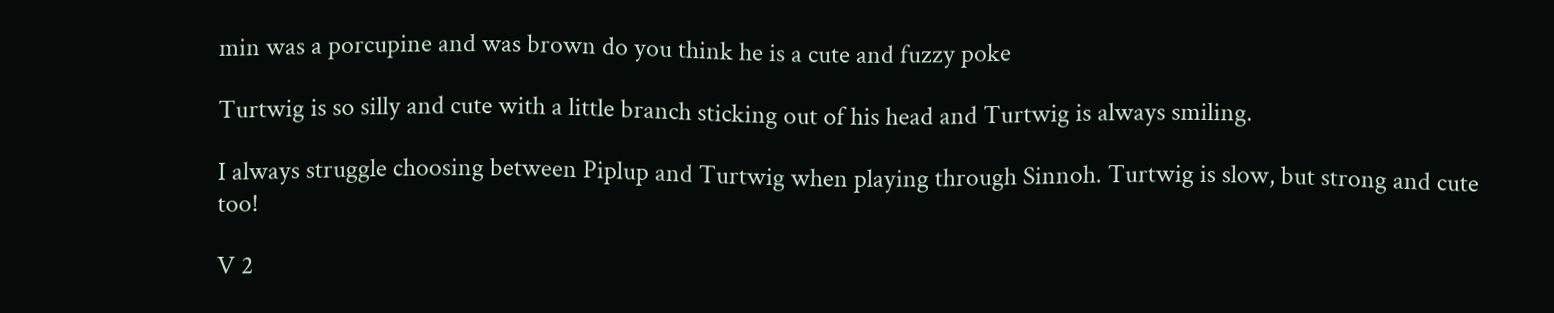min was a porcupine and was brown do you think he is a cute and fuzzy poke

Turtwig is so silly and cute with a little branch sticking out of his head and Turtwig is always smiling.

I always struggle choosing between Piplup and Turtwig when playing through Sinnoh. Turtwig is slow, but strong and cute too!

V 2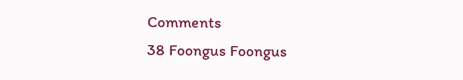Comments
38 Foongus Foongus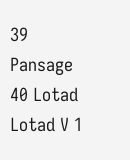39 Pansage
40 Lotad Lotad V 1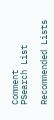Comment
PSearch List

Recommended Lists